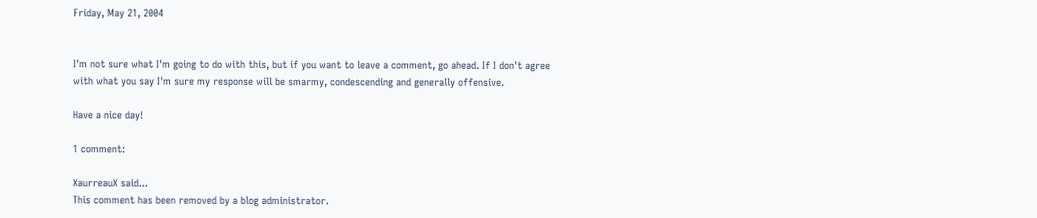Friday, May 21, 2004


I'm not sure what I'm going to do with this, but if you want to leave a comment, go ahead. If I don't agree with what you say I'm sure my response will be smarmy, condescending and generally offensive.

Have a nice day!

1 comment:

XaurreauX said...
This comment has been removed by a blog administrator.